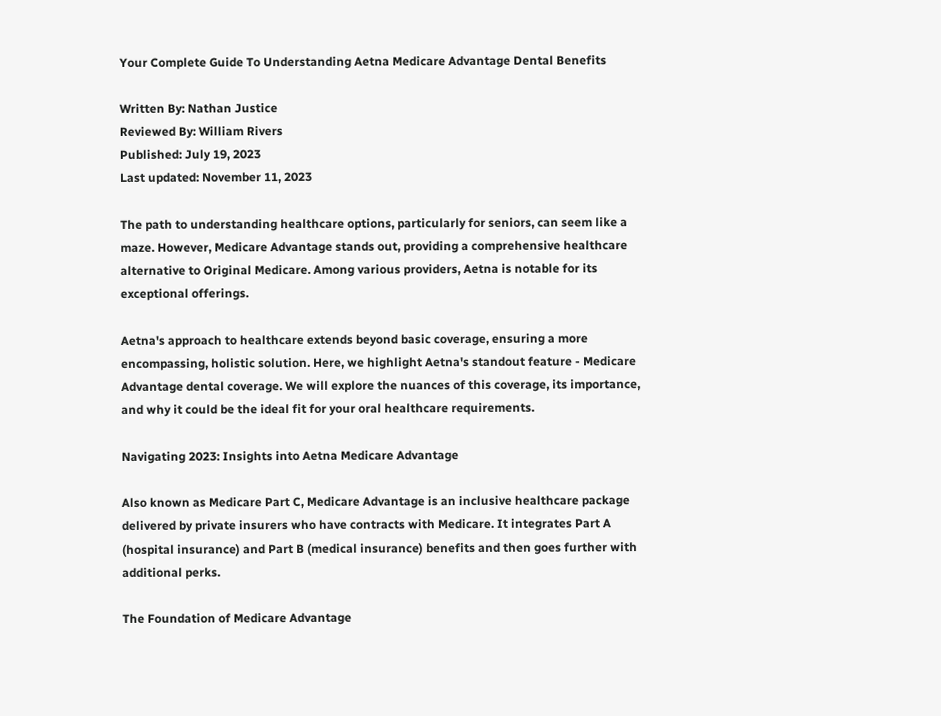Your Complete Guide To Understanding Aetna Medicare Advantage Dental Benefits

Written By: Nathan Justice
Reviewed By: William Rivers
Published: July 19, 2023
Last updated: November 11, 2023

The path to understanding healthcare options, particularly for seniors, can seem like a maze. However, Medicare Advantage stands out, providing a comprehensive healthcare alternative to Original Medicare. Among various providers, Aetna is notable for its exceptional offerings.

Aetna's approach to healthcare extends beyond basic coverage, ensuring a more encompassing, holistic solution. Here, we highlight Aetna's standout feature - Medicare Advantage dental coverage. We will explore the nuances of this coverage, its importance, and why it could be the ideal fit for your oral healthcare requirements.

Navigating 2023: Insights into Aetna Medicare Advantage

Also known as Medicare Part C, Medicare Advantage is an inclusive healthcare package delivered by private insurers who have contracts with Medicare. It integrates Part A (hospital insurance) and Part B (medical insurance) benefits and then goes further with additional perks.

The Foundation of Medicare Advantage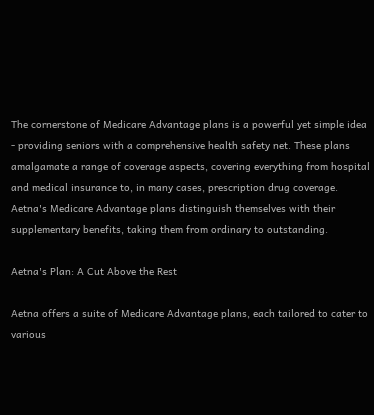The cornerstone of Medicare Advantage plans is a powerful yet simple idea - providing seniors with a comprehensive health safety net. These plans amalgamate a range of coverage aspects, covering everything from hospital and medical insurance to, in many cases, prescription drug coverage. Aetna's Medicare Advantage plans distinguish themselves with their supplementary benefits, taking them from ordinary to outstanding.

Aetna's Plan: A Cut Above the Rest

Aetna offers a suite of Medicare Advantage plans, each tailored to cater to various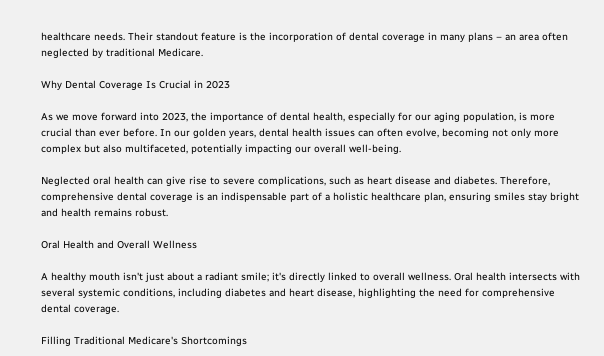healthcare needs. Their standout feature is the incorporation of dental coverage in many plans – an area often neglected by traditional Medicare.

Why Dental Coverage Is Crucial in 2023

As we move forward into 2023, the importance of dental health, especially for our aging population, is more crucial than ever before. In our golden years, dental health issues can often evolve, becoming not only more complex but also multifaceted, potentially impacting our overall well-being.

Neglected oral health can give rise to severe complications, such as heart disease and diabetes. Therefore, comprehensive dental coverage is an indispensable part of a holistic healthcare plan, ensuring smiles stay bright and health remains robust.

Oral Health and Overall Wellness

A healthy mouth isn't just about a radiant smile; it's directly linked to overall wellness. Oral health intersects with several systemic conditions, including diabetes and heart disease, highlighting the need for comprehensive dental coverage.

Filling Traditional Medicare's Shortcomings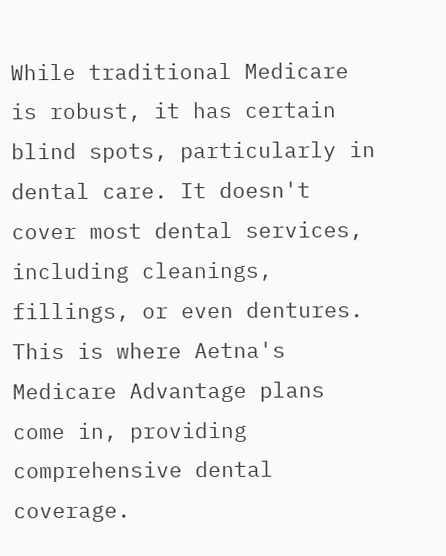While traditional Medicare is robust, it has certain blind spots, particularly in dental care. It doesn't cover most dental services, including cleanings, fillings, or even dentures. This is where Aetna's Medicare Advantage plans come in, providing comprehensive dental coverage.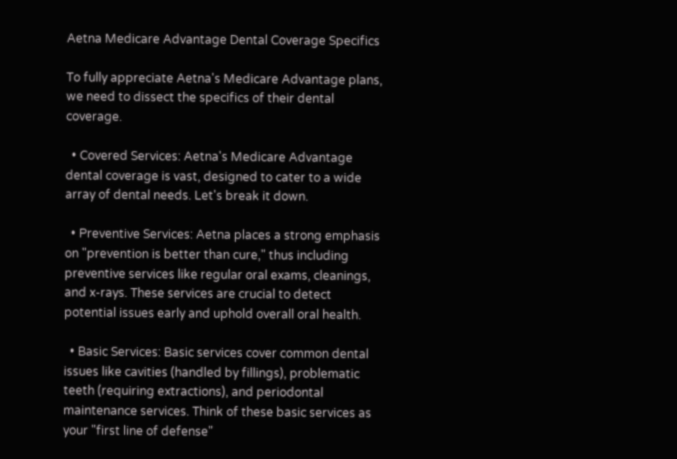Aetna Medicare Advantage Dental Coverage Specifics

To fully appreciate Aetna's Medicare Advantage plans, we need to dissect the specifics of their dental coverage.

  • Covered Services: Aetna's Medicare Advantage dental coverage is vast, designed to cater to a wide array of dental needs. Let's break it down.

  • Preventive Services: Aetna places a strong emphasis on "prevention is better than cure," thus including preventive services like regular oral exams, cleanings, and x-rays. These services are crucial to detect potential issues early and uphold overall oral health.

  • Basic Services: Basic services cover common dental issues like cavities (handled by fillings), problematic teeth (requiring extractions), and periodontal maintenance services. Think of these basic services as your "first line of defense"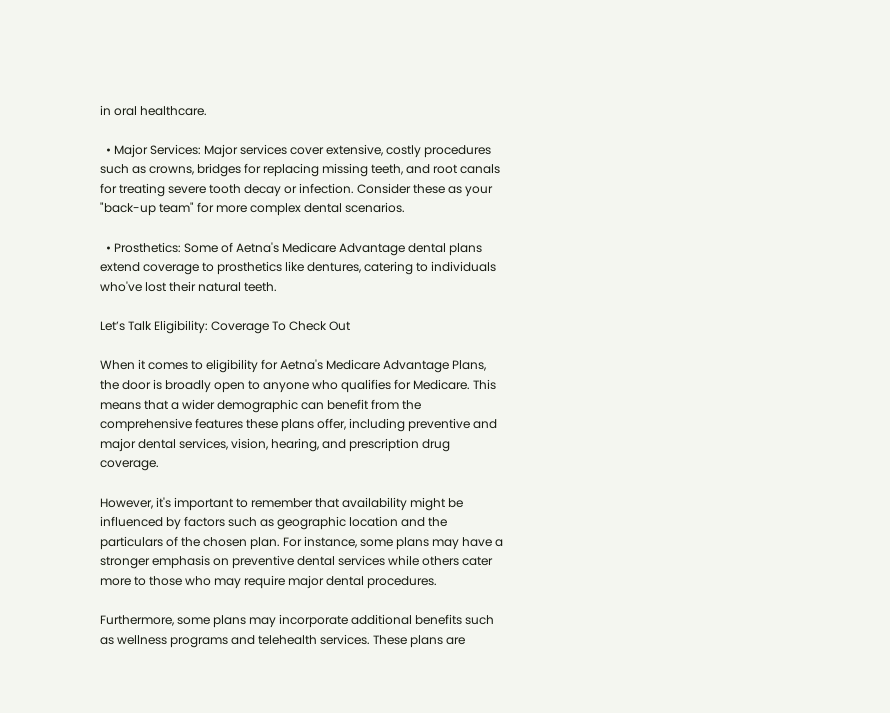in oral healthcare.

  • Major Services: Major services cover extensive, costly procedures such as crowns, bridges for replacing missing teeth, and root canals for treating severe tooth decay or infection. Consider these as your "back-up team" for more complex dental scenarios.

  • Prosthetics: Some of Aetna's Medicare Advantage dental plans extend coverage to prosthetics like dentures, catering to individuals who've lost their natural teeth.

Let’s Talk Eligibility: Coverage To Check Out

When it comes to eligibility for Aetna's Medicare Advantage Plans, the door is broadly open to anyone who qualifies for Medicare. This means that a wider demographic can benefit from the comprehensive features these plans offer, including preventive and major dental services, vision, hearing, and prescription drug coverage.

However, it's important to remember that availability might be influenced by factors such as geographic location and the particulars of the chosen plan. For instance, some plans may have a stronger emphasis on preventive dental services while others cater more to those who may require major dental procedures.

Furthermore, some plans may incorporate additional benefits such as wellness programs and telehealth services. These plans are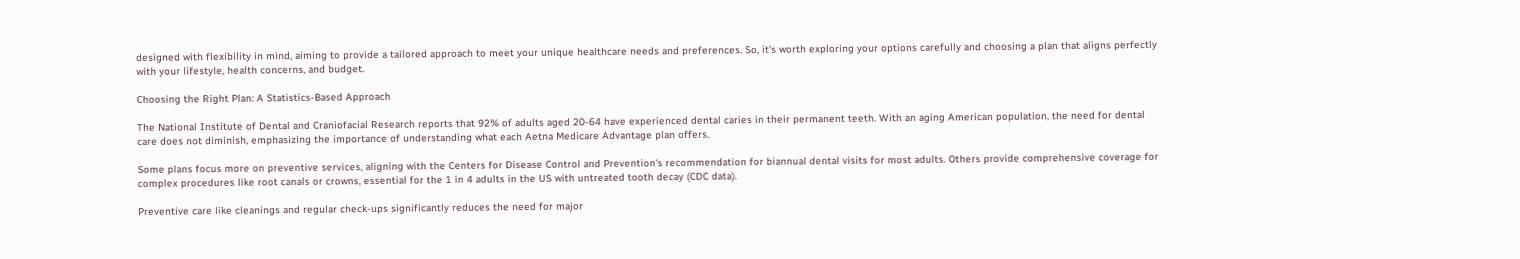designed with flexibility in mind, aiming to provide a tailored approach to meet your unique healthcare needs and preferences. So, it's worth exploring your options carefully and choosing a plan that aligns perfectly with your lifestyle, health concerns, and budget.

Choosing the Right Plan: A Statistics-Based Approach

The National Institute of Dental and Craniofacial Research reports that 92% of adults aged 20-64 have experienced dental caries in their permanent teeth. With an aging American population, the need for dental care does not diminish, emphasizing the importance of understanding what each Aetna Medicare Advantage plan offers.

Some plans focus more on preventive services, aligning with the Centers for Disease Control and Prevention's recommendation for biannual dental visits for most adults. Others provide comprehensive coverage for complex procedures like root canals or crowns, essential for the 1 in 4 adults in the US with untreated tooth decay (CDC data).

Preventive care like cleanings and regular check-ups significantly reduces the need for major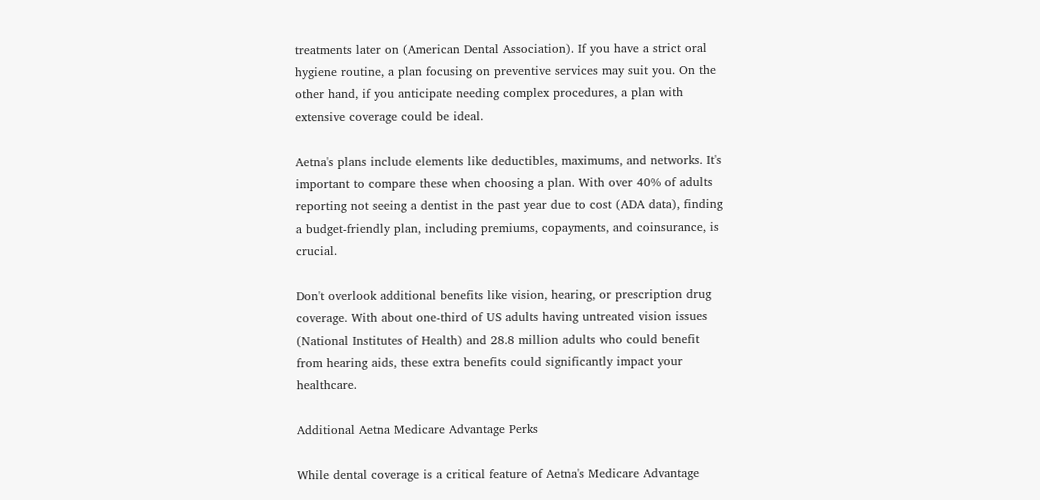treatments later on (American Dental Association). If you have a strict oral hygiene routine, a plan focusing on preventive services may suit you. On the other hand, if you anticipate needing complex procedures, a plan with extensive coverage could be ideal.

Aetna's plans include elements like deductibles, maximums, and networks. It's important to compare these when choosing a plan. With over 40% of adults reporting not seeing a dentist in the past year due to cost (ADA data), finding a budget-friendly plan, including premiums, copayments, and coinsurance, is crucial.

Don't overlook additional benefits like vision, hearing, or prescription drug coverage. With about one-third of US adults having untreated vision issues (National Institutes of Health) and 28.8 million adults who could benefit from hearing aids, these extra benefits could significantly impact your healthcare.

Additional Aetna Medicare Advantage Perks

While dental coverage is a critical feature of Aetna's Medicare Advantage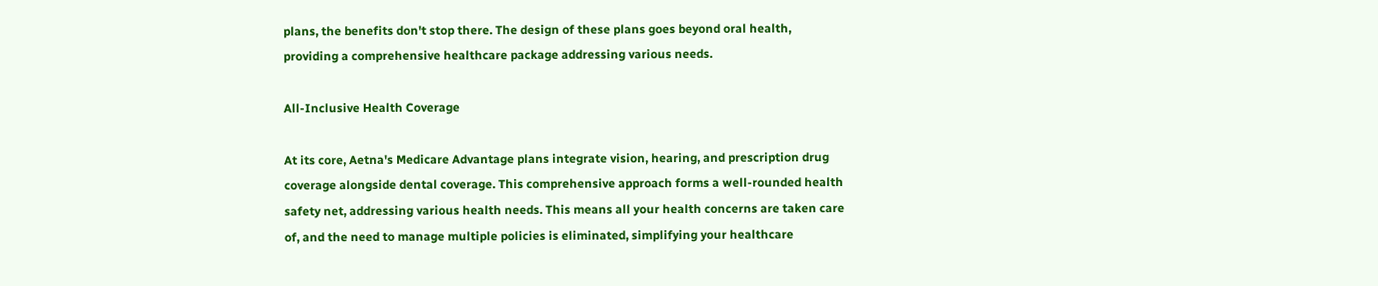plans, the benefits don't stop there. The design of these plans goes beyond oral health, providing a comprehensive healthcare package addressing various needs.

All-Inclusive Health Coverage

At its core, Aetna's Medicare Advantage plans integrate vision, hearing, and prescription drug coverage alongside dental coverage. This comprehensive approach forms a well-rounded health safety net, addressing various health needs. This means all your health concerns are taken care of, and the need to manage multiple policies is eliminated, simplifying your healthcare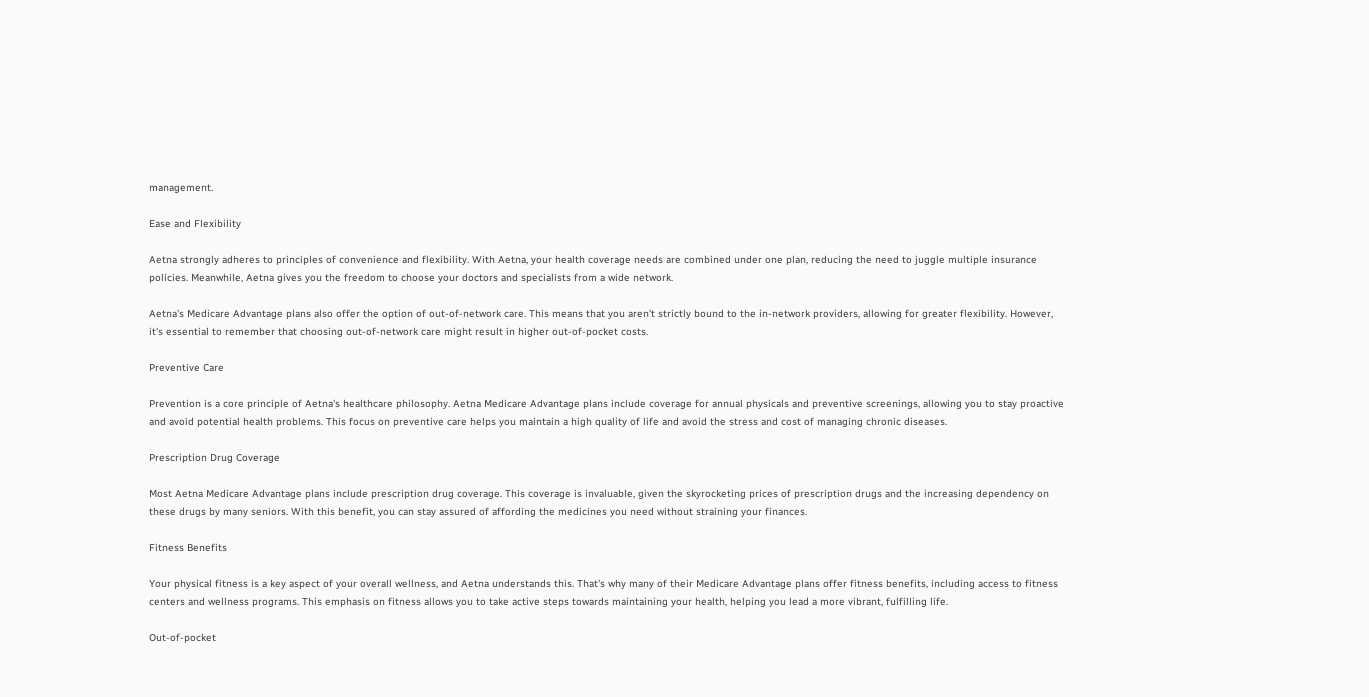management.

Ease and Flexibility

Aetna strongly adheres to principles of convenience and flexibility. With Aetna, your health coverage needs are combined under one plan, reducing the need to juggle multiple insurance policies. Meanwhile, Aetna gives you the freedom to choose your doctors and specialists from a wide network.

Aetna's Medicare Advantage plans also offer the option of out-of-network care. This means that you aren't strictly bound to the in-network providers, allowing for greater flexibility. However, it's essential to remember that choosing out-of-network care might result in higher out-of-pocket costs.

Preventive Care

Prevention is a core principle of Aetna's healthcare philosophy. Aetna Medicare Advantage plans include coverage for annual physicals and preventive screenings, allowing you to stay proactive and avoid potential health problems. This focus on preventive care helps you maintain a high quality of life and avoid the stress and cost of managing chronic diseases.

Prescription Drug Coverage

Most Aetna Medicare Advantage plans include prescription drug coverage. This coverage is invaluable, given the skyrocketing prices of prescription drugs and the increasing dependency on these drugs by many seniors. With this benefit, you can stay assured of affording the medicines you need without straining your finances.

Fitness Benefits

Your physical fitness is a key aspect of your overall wellness, and Aetna understands this. That's why many of their Medicare Advantage plans offer fitness benefits, including access to fitness centers and wellness programs. This emphasis on fitness allows you to take active steps towards maintaining your health, helping you lead a more vibrant, fulfilling life.

Out-of-pocket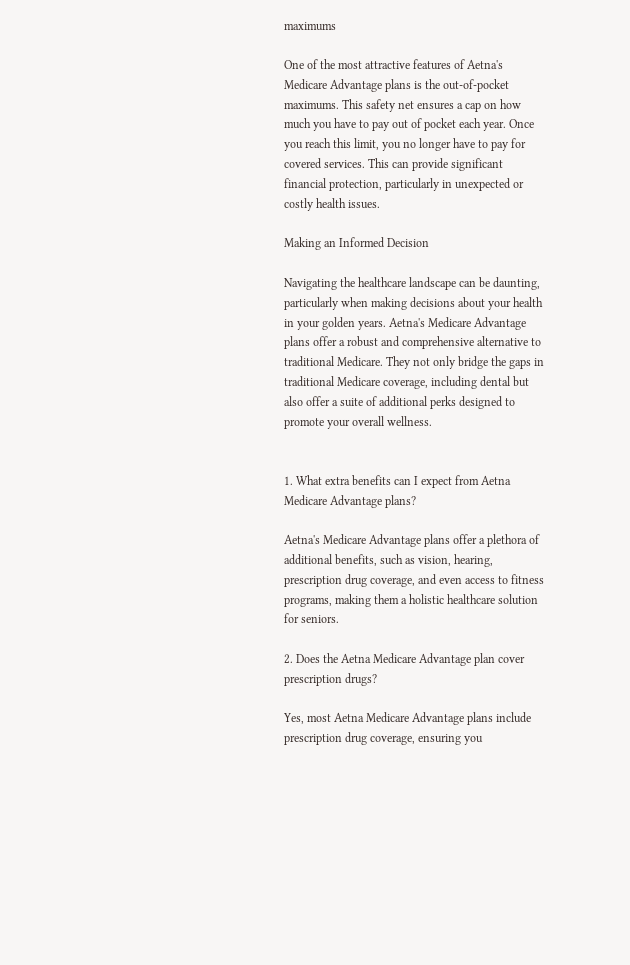maximums

One of the most attractive features of Aetna's Medicare Advantage plans is the out-of-pocket maximums. This safety net ensures a cap on how much you have to pay out of pocket each year. Once you reach this limit, you no longer have to pay for covered services. This can provide significant financial protection, particularly in unexpected or costly health issues.

Making an Informed Decision

Navigating the healthcare landscape can be daunting, particularly when making decisions about your health in your golden years. Aetna's Medicare Advantage plans offer a robust and comprehensive alternative to traditional Medicare. They not only bridge the gaps in traditional Medicare coverage, including dental but also offer a suite of additional perks designed to promote your overall wellness.


1. What extra benefits can I expect from Aetna Medicare Advantage plans?

Aetna's Medicare Advantage plans offer a plethora of additional benefits, such as vision, hearing, prescription drug coverage, and even access to fitness programs, making them a holistic healthcare solution for seniors.

2. Does the Aetna Medicare Advantage plan cover prescription drugs?

Yes, most Aetna Medicare Advantage plans include prescription drug coverage, ensuring you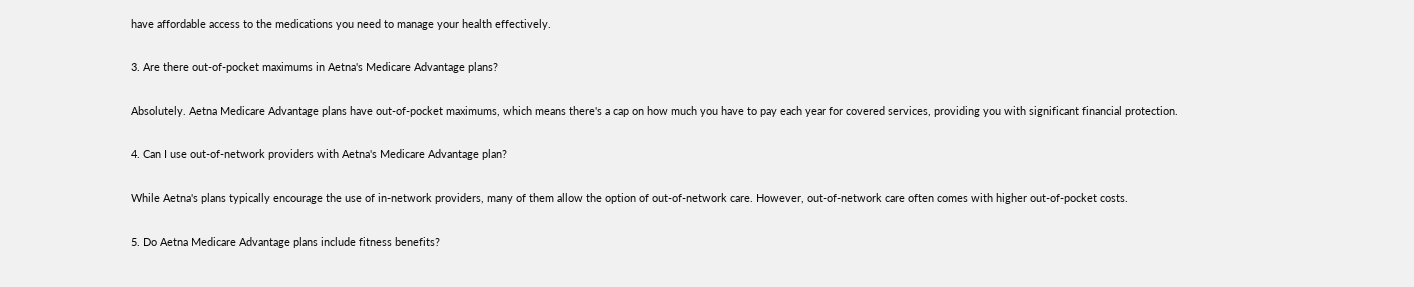have affordable access to the medications you need to manage your health effectively.

3. Are there out-of-pocket maximums in Aetna's Medicare Advantage plans?

Absolutely. Aetna Medicare Advantage plans have out-of-pocket maximums, which means there's a cap on how much you have to pay each year for covered services, providing you with significant financial protection.

4. Can I use out-of-network providers with Aetna's Medicare Advantage plan?

While Aetna's plans typically encourage the use of in-network providers, many of them allow the option of out-of-network care. However, out-of-network care often comes with higher out-of-pocket costs.

5. Do Aetna Medicare Advantage plans include fitness benefits?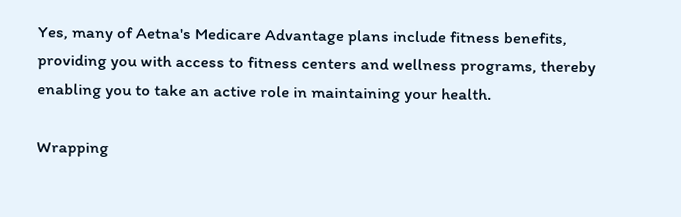Yes, many of Aetna's Medicare Advantage plans include fitness benefits, providing you with access to fitness centers and wellness programs, thereby enabling you to take an active role in maintaining your health.

Wrapping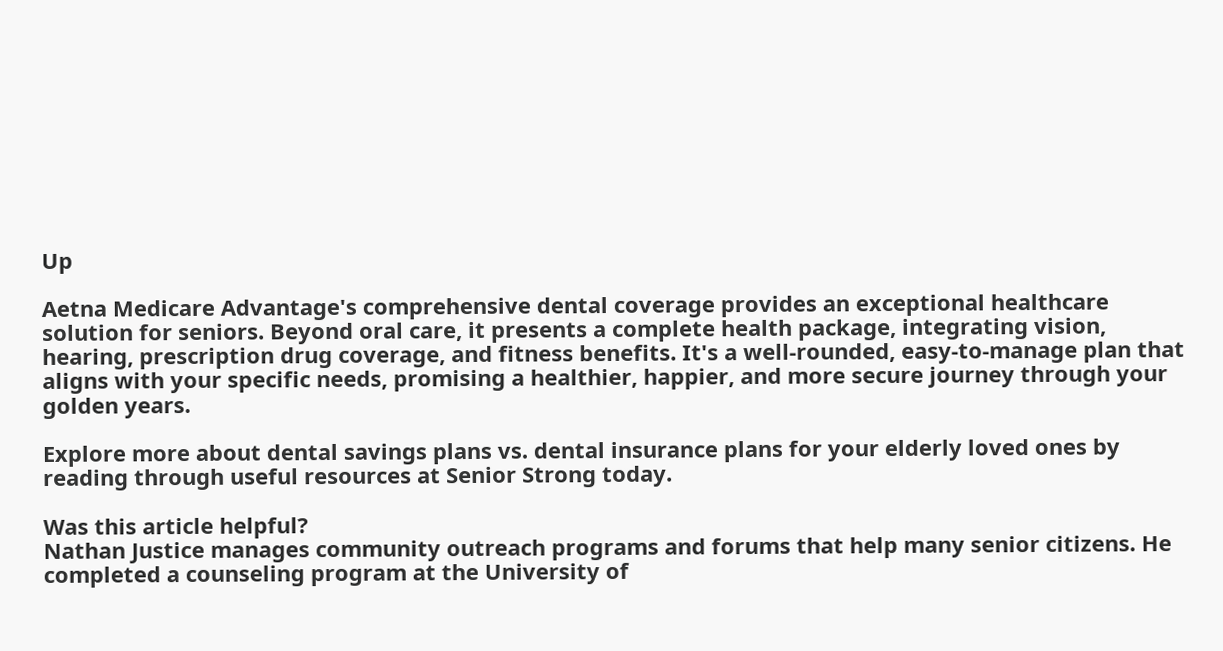Up

Aetna Medicare Advantage's comprehensive dental coverage provides an exceptional healthcare solution for seniors. Beyond oral care, it presents a complete health package, integrating vision, hearing, prescription drug coverage, and fitness benefits. It's a well-rounded, easy-to-manage plan that aligns with your specific needs, promising a healthier, happier, and more secure journey through your golden years.

Explore more about dental savings plans vs. dental insurance plans for your elderly loved ones by reading through useful resources at Senior Strong today.

Was this article helpful?
Nathan Justice manages community outreach programs and forums that help many senior citizens. He completed a counseling program at the University of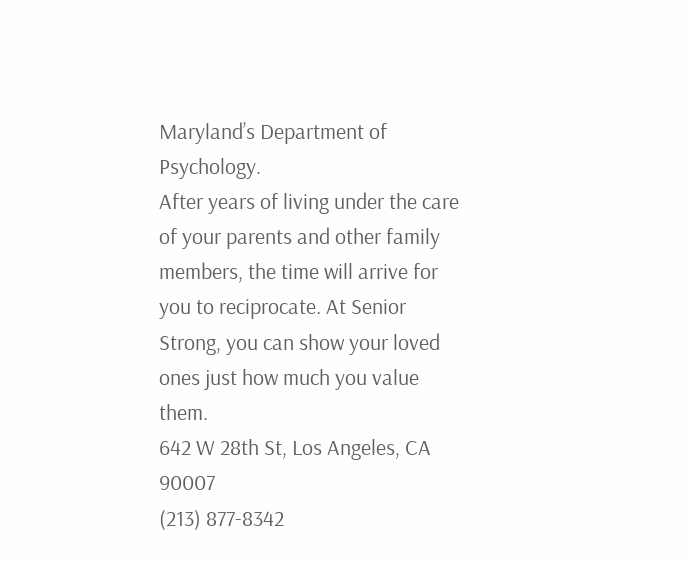Maryland’s Department of Psychology.
After years of living under the care of your parents and other family members, the time will arrive for you to reciprocate. At Senior Strong, you can show your loved ones just how much you value them.
642 W 28th St, Los Angeles, CA 90007
(213) 877-8342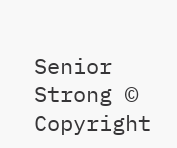Senior Strong © Copyright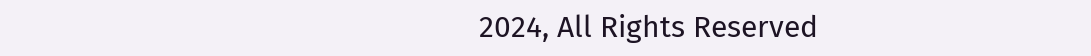2024, All Rights Reserved